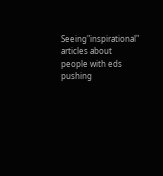Seeing"inspirational" articles about people with eds pushing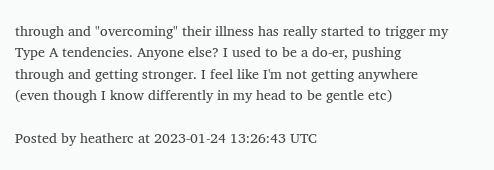through and "overcoming" their illness has really started to trigger my Type A tendencies. Anyone else? I used to be a do-er, pushing through and getting stronger. I feel like I'm not getting anywhere (even though I know differently in my head to be gentle etc)

Posted by heatherc at 2023-01-24 13:26:43 UTC